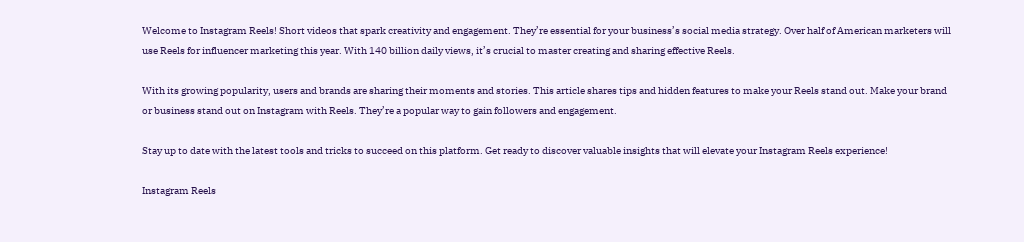Welcome to Instagram Reels! Short videos that spark creativity and engagement. They’re essential for your business’s social media strategy. Over half of American marketers will use Reels for influencer marketing this year. With 140 billion daily views, it’s crucial to master creating and sharing effective Reels.

With its growing popularity, users and brands are sharing their moments and stories. This article shares tips and hidden features to make your Reels stand out. Make your brand or business stand out on Instagram with Reels. They’re a popular way to gain followers and engagement.

Stay up to date with the latest tools and tricks to succeed on this platform. Get ready to discover valuable insights that will elevate your Instagram Reels experience!

Instagram Reels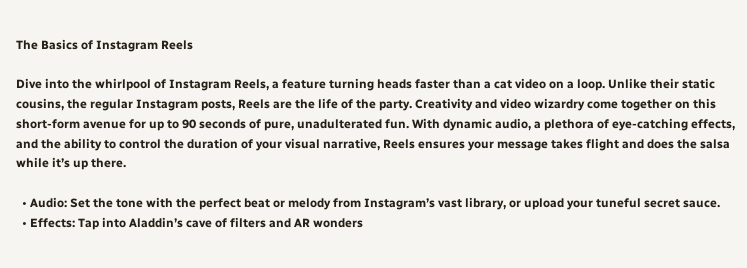The Basics of Instagram Reels

Dive into the whirlpool of Instagram Reels, a feature turning heads faster than a cat video on a loop. Unlike their static cousins, the regular Instagram posts, Reels are the life of the party. Creativity and video wizardry come together on this short-form avenue for up to 90 seconds of pure, unadulterated fun. With dynamic audio, a plethora of eye-catching effects, and the ability to control the duration of your visual narrative, Reels ensures your message takes flight and does the salsa while it’s up there.

  • Audio: Set the tone with the perfect beat or melody from Instagram’s vast library, or upload your tuneful secret sauce.
  • Effects: Tap into Aladdin’s cave of filters and AR wonders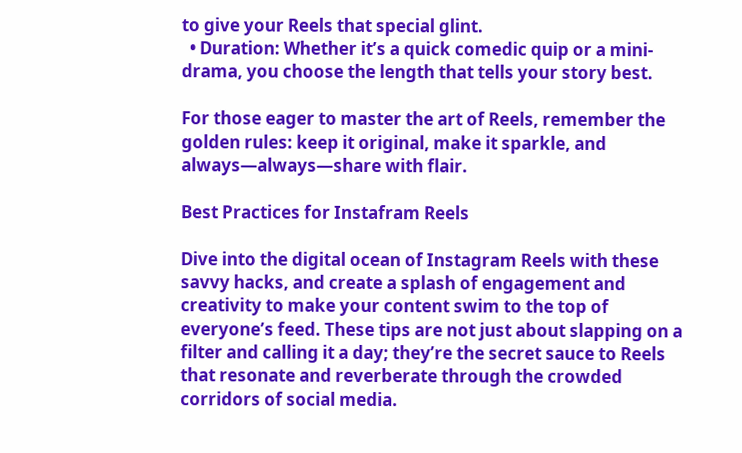to give your Reels that special glint.
  • Duration: Whether it’s a quick comedic quip or a mini-drama, you choose the length that tells your story best.

For those eager to master the art of Reels, remember the golden rules: keep it original, make it sparkle, and always—always—share with flair.

Best Practices for Instafram Reels

Dive into the digital ocean of Instagram Reels with these savvy hacks, and create a splash of engagement and creativity to make your content swim to the top of everyone’s feed. These tips are not just about slapping on a filter and calling it a day; they’re the secret sauce to Reels that resonate and reverberate through the crowded corridors of social media.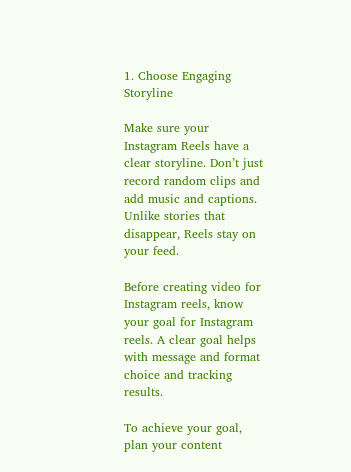1. Choose Engaging Storyline

Make sure your Instagram Reels have a clear storyline. Don’t just record random clips and add music and captions. Unlike stories that disappear, Reels stay on your feed.

Before creating video for Instagram reels, know your goal for Instagram reels. A clear goal helps with message and format choice and tracking results.

To achieve your goal, plan your content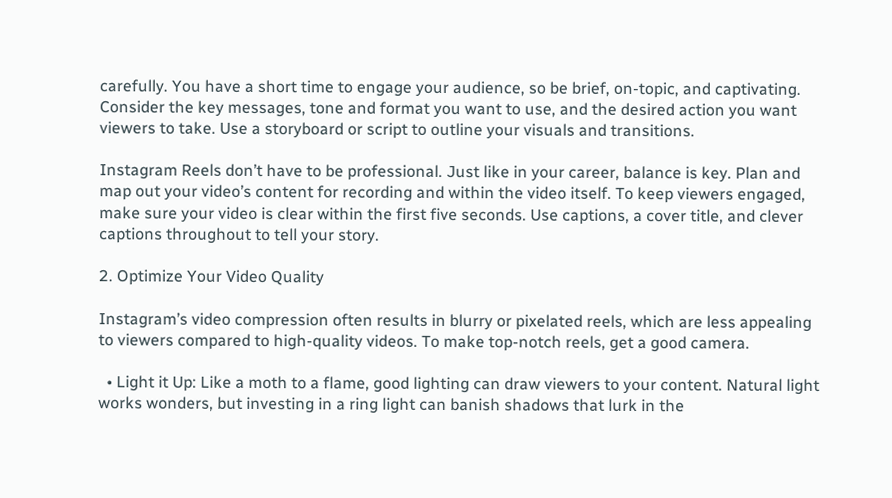carefully. You have a short time to engage your audience, so be brief, on-topic, and captivating. Consider the key messages, tone and format you want to use, and the desired action you want viewers to take. Use a storyboard or script to outline your visuals and transitions.

Instagram Reels don’t have to be professional. Just like in your career, balance is key. Plan and map out your video’s content for recording and within the video itself. To keep viewers engaged, make sure your video is clear within the first five seconds. Use captions, a cover title, and clever captions throughout to tell your story.

2. Optimize Your Video Quality

Instagram’s video compression often results in blurry or pixelated reels, which are less appealing to viewers compared to high-quality videos. To make top-notch reels, get a good camera.

  • Light it Up: Like a moth to a flame, good lighting can draw viewers to your content. Natural light works wonders, but investing in a ring light can banish shadows that lurk in the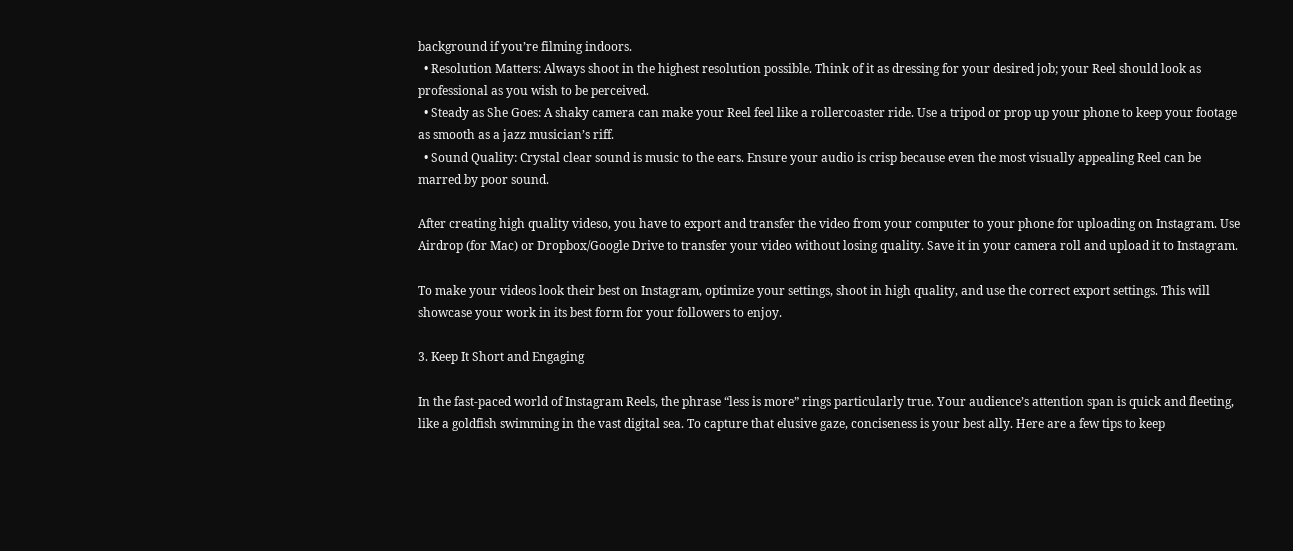background if you’re filming indoors.
  • Resolution Matters: Always shoot in the highest resolution possible. Think of it as dressing for your desired job; your Reel should look as professional as you wish to be perceived.
  • Steady as She Goes: A shaky camera can make your Reel feel like a rollercoaster ride. Use a tripod or prop up your phone to keep your footage as smooth as a jazz musician’s riff.
  • Sound Quality: Crystal clear sound is music to the ears. Ensure your audio is crisp because even the most visually appealing Reel can be marred by poor sound.

After creating high quality videso, you have to export and transfer the video from your computer to your phone for uploading on Instagram. Use Airdrop (for Mac) or Dropbox/Google Drive to transfer your video without losing quality. Save it in your camera roll and upload it to Instagram.

To make your videos look their best on Instagram, optimize your settings, shoot in high quality, and use the correct export settings. This will showcase your work in its best form for your followers to enjoy.

3. Keep It Short and Engaging

In the fast-paced world of Instagram Reels, the phrase “less is more” rings particularly true. Your audience’s attention span is quick and fleeting, like a goldfish swimming in the vast digital sea. To capture that elusive gaze, conciseness is your best ally. Here are a few tips to keep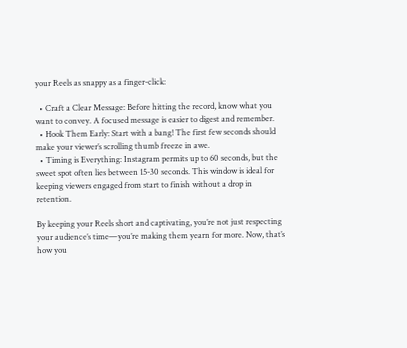your Reels as snappy as a finger-click:

  • Craft a Clear Message: Before hitting the record, know what you want to convey. A focused message is easier to digest and remember.
  • Hook Them Early: Start with a bang! The first few seconds should make your viewer’s scrolling thumb freeze in awe.
  • Timing is Everything: Instagram permits up to 60 seconds, but the sweet spot often lies between 15-30 seconds. This window is ideal for keeping viewers engaged from start to finish without a drop in retention.

By keeping your Reels short and captivating, you’re not just respecting your audience’s time—you’re making them yearn for more. Now, that’s how you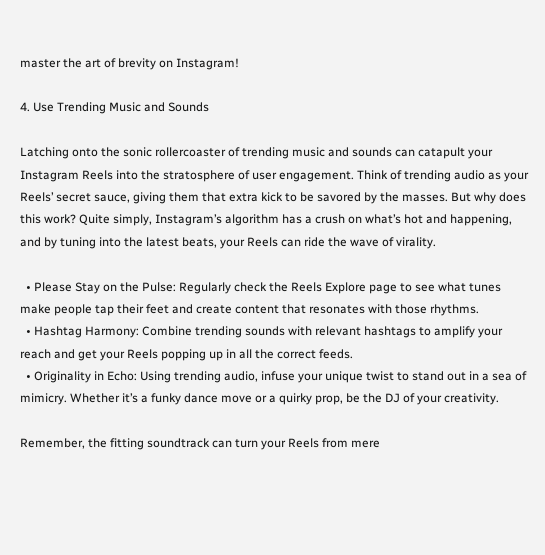master the art of brevity on Instagram!

4. Use Trending Music and Sounds

Latching onto the sonic rollercoaster of trending music and sounds can catapult your Instagram Reels into the stratosphere of user engagement. Think of trending audio as your Reels’ secret sauce, giving them that extra kick to be savored by the masses. But why does this work? Quite simply, Instagram’s algorithm has a crush on what’s hot and happening, and by tuning into the latest beats, your Reels can ride the wave of virality.

  • Please Stay on the Pulse: Regularly check the Reels Explore page to see what tunes make people tap their feet and create content that resonates with those rhythms.
  • Hashtag Harmony: Combine trending sounds with relevant hashtags to amplify your reach and get your Reels popping up in all the correct feeds.
  • Originality in Echo: Using trending audio, infuse your unique twist to stand out in a sea of mimicry. Whether it’s a funky dance move or a quirky prop, be the DJ of your creativity.

Remember, the fitting soundtrack can turn your Reels from mere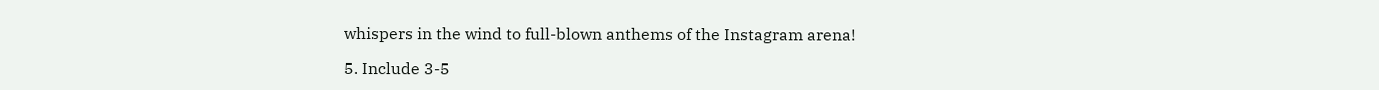whispers in the wind to full-blown anthems of the Instagram arena!

5. Include 3-5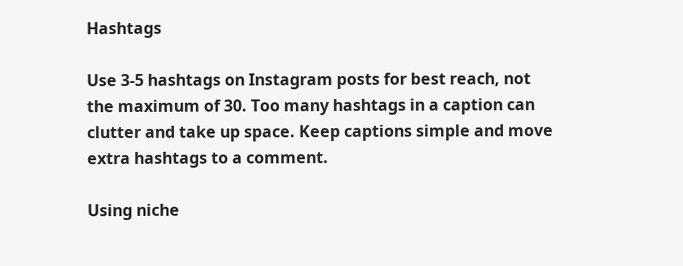Hashtags

Use 3-5 hashtags on Instagram posts for best reach, not the maximum of 30. Too many hashtags in a caption can clutter and take up space. Keep captions simple and move extra hashtags to a comment.

Using niche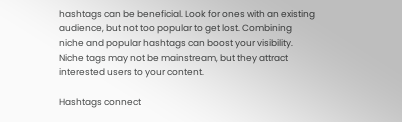hashtags can be beneficial. Look for ones with an existing audience, but not too popular to get lost. Combining niche and popular hashtags can boost your visibility. Niche tags may not be mainstream, but they attract interested users to your content.

Hashtags connect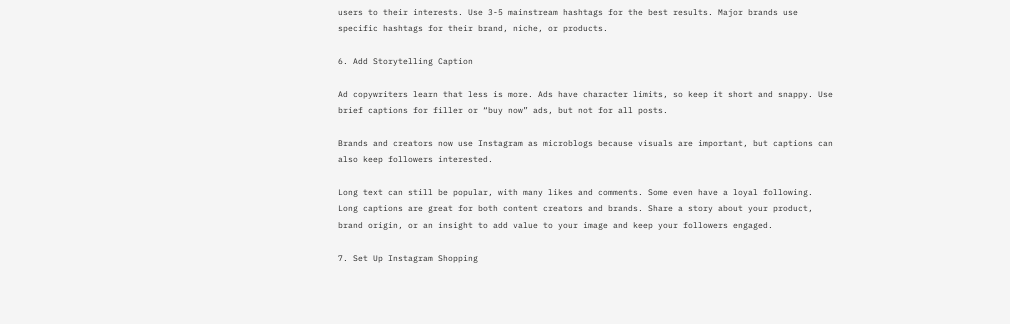users to their interests. Use 3-5 mainstream hashtags for the best results. Major brands use specific hashtags for their brand, niche, or products.

6. Add Storytelling Caption

Ad copywriters learn that less is more. Ads have character limits, so keep it short and snappy. Use brief captions for filler or “buy now” ads, but not for all posts.

Brands and creators now use Instagram as microblogs because visuals are important, but captions can also keep followers interested.

Long text can still be popular, with many likes and comments. Some even have a loyal following. Long captions are great for both content creators and brands. Share a story about your product, brand origin, or an insight to add value to your image and keep your followers engaged.

7. Set Up Instagram Shopping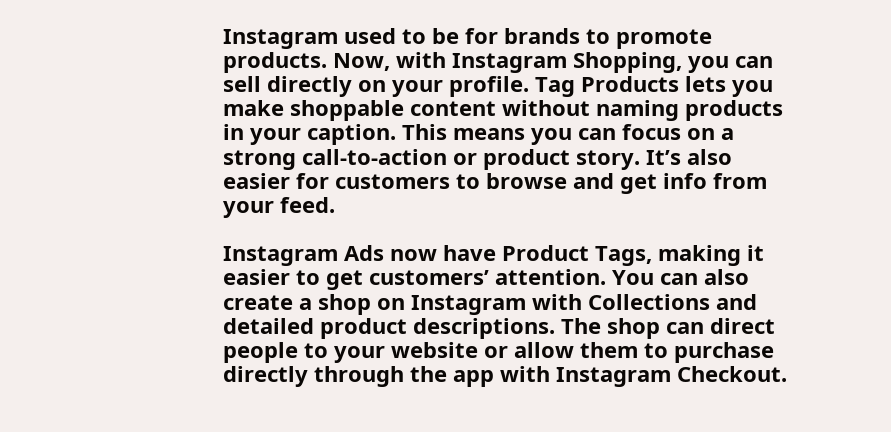Instagram used to be for brands to promote products. Now, with Instagram Shopping, you can sell directly on your profile. Tag Products lets you make shoppable content without naming products in your caption. This means you can focus on a strong call-to-action or product story. It’s also easier for customers to browse and get info from your feed.

Instagram Ads now have Product Tags, making it easier to get customers’ attention. You can also create a shop on Instagram with Collections and detailed product descriptions. The shop can direct people to your website or allow them to purchase directly through the app with Instagram Checkout.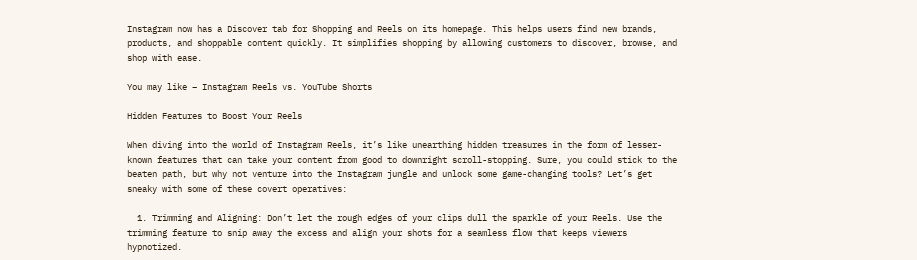Instagram now has a Discover tab for Shopping and Reels on its homepage. This helps users find new brands, products, and shoppable content quickly. It simplifies shopping by allowing customers to discover, browse, and shop with ease.

You may like – Instagram Reels vs. YouTube Shorts

Hidden Features to Boost Your Reels

When diving into the world of Instagram Reels, it’s like unearthing hidden treasures in the form of lesser-known features that can take your content from good to downright scroll-stopping. Sure, you could stick to the beaten path, but why not venture into the Instagram jungle and unlock some game-changing tools? Let’s get sneaky with some of these covert operatives:

  1. Trimming and Aligning: Don’t let the rough edges of your clips dull the sparkle of your Reels. Use the trimming feature to snip away the excess and align your shots for a seamless flow that keeps viewers hypnotized.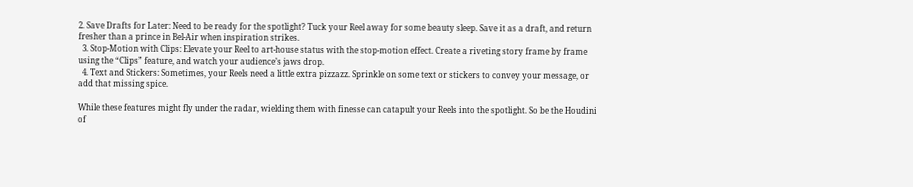2. Save Drafts for Later: Need to be ready for the spotlight? Tuck your Reel away for some beauty sleep. Save it as a draft, and return fresher than a prince in Bel-Air when inspiration strikes.
  3. Stop-Motion with Clips: Elevate your Reel to art-house status with the stop-motion effect. Create a riveting story frame by frame using the “Clips” feature, and watch your audience’s jaws drop.
  4. Text and Stickers: Sometimes, your Reels need a little extra pizzazz. Sprinkle on some text or stickers to convey your message, or add that missing spice.

While these features might fly under the radar, wielding them with finesse can catapult your Reels into the spotlight. So be the Houdini of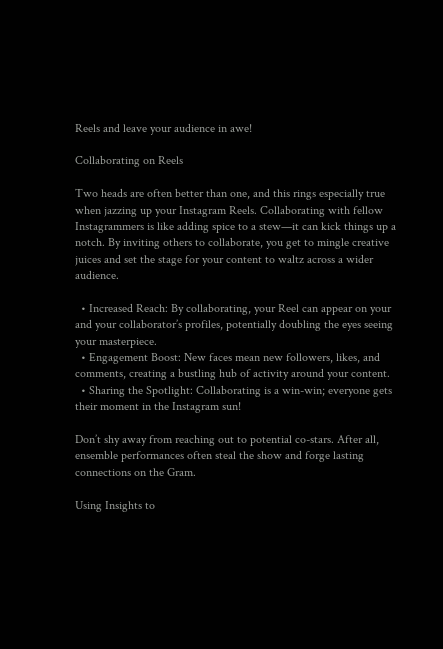Reels and leave your audience in awe!

Collaborating on Reels

Two heads are often better than one, and this rings especially true when jazzing up your Instagram Reels. Collaborating with fellow Instagrammers is like adding spice to a stew—it can kick things up a notch. By inviting others to collaborate, you get to mingle creative juices and set the stage for your content to waltz across a wider audience.

  • Increased Reach: By collaborating, your Reel can appear on your and your collaborator’s profiles, potentially doubling the eyes seeing your masterpiece.
  • Engagement Boost: New faces mean new followers, likes, and comments, creating a bustling hub of activity around your content.
  • Sharing the Spotlight: Collaborating is a win-win; everyone gets their moment in the Instagram sun!

Don’t shy away from reaching out to potential co-stars. After all, ensemble performances often steal the show and forge lasting connections on the Gram.

Using Insights to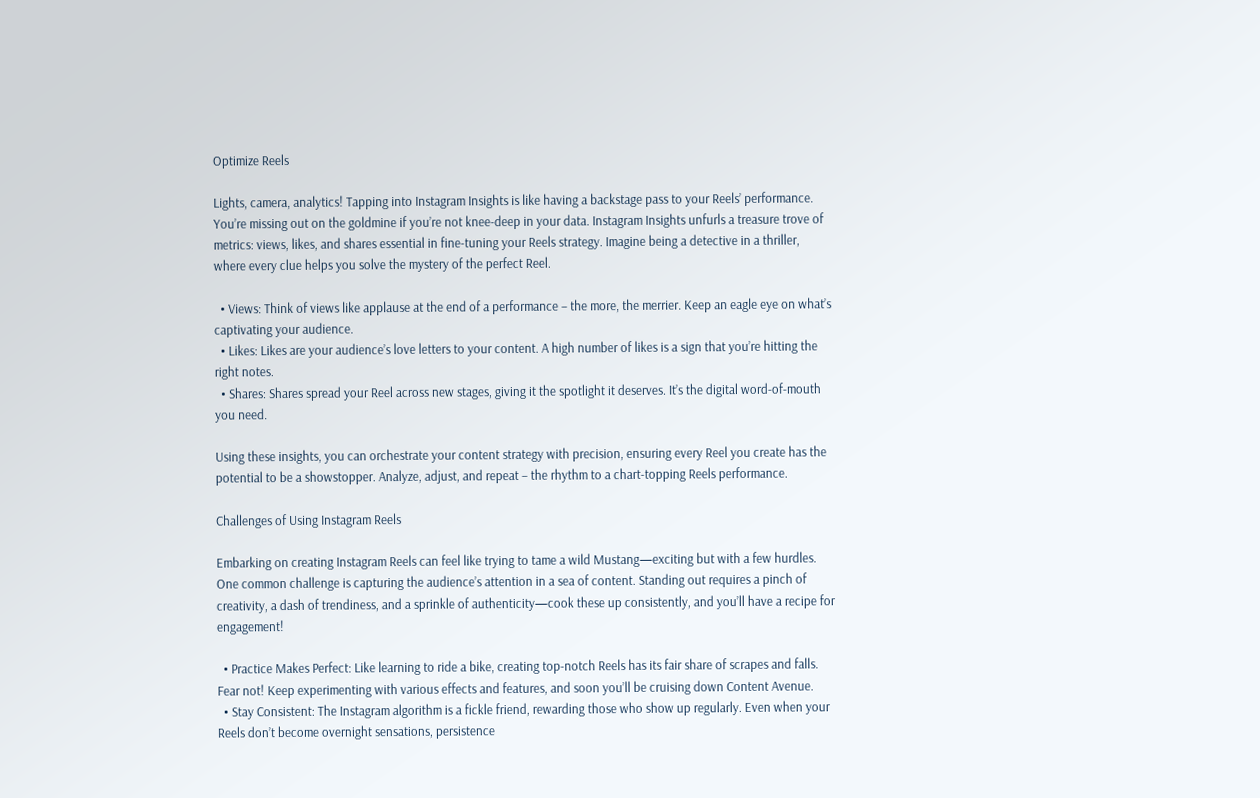Optimize Reels

Lights, camera, analytics! Tapping into Instagram Insights is like having a backstage pass to your Reels’ performance. You’re missing out on the goldmine if you’re not knee-deep in your data. Instagram Insights unfurls a treasure trove of metrics: views, likes, and shares essential in fine-tuning your Reels strategy. Imagine being a detective in a thriller, where every clue helps you solve the mystery of the perfect Reel.

  • Views: Think of views like applause at the end of a performance – the more, the merrier. Keep an eagle eye on what’s captivating your audience.
  • Likes: Likes are your audience’s love letters to your content. A high number of likes is a sign that you’re hitting the right notes.
  • Shares: Shares spread your Reel across new stages, giving it the spotlight it deserves. It’s the digital word-of-mouth you need.

Using these insights, you can orchestrate your content strategy with precision, ensuring every Reel you create has the potential to be a showstopper. Analyze, adjust, and repeat – the rhythm to a chart-topping Reels performance.

Challenges of Using Instagram Reels

Embarking on creating Instagram Reels can feel like trying to tame a wild Mustang—exciting but with a few hurdles. One common challenge is capturing the audience’s attention in a sea of content. Standing out requires a pinch of creativity, a dash of trendiness, and a sprinkle of authenticity—cook these up consistently, and you’ll have a recipe for engagement!

  • Practice Makes Perfect: Like learning to ride a bike, creating top-notch Reels has its fair share of scrapes and falls. Fear not! Keep experimenting with various effects and features, and soon you’ll be cruising down Content Avenue.
  • Stay Consistent: The Instagram algorithm is a fickle friend, rewarding those who show up regularly. Even when your Reels don’t become overnight sensations, persistence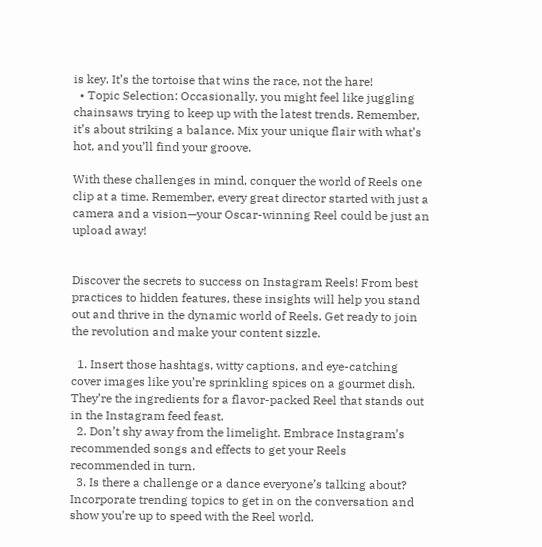is key. It’s the tortoise that wins the race, not the hare!
  • Topic Selection: Occasionally, you might feel like juggling chainsaws trying to keep up with the latest trends. Remember, it’s about striking a balance. Mix your unique flair with what’s hot, and you’ll find your groove.

With these challenges in mind, conquer the world of Reels one clip at a time. Remember, every great director started with just a camera and a vision—your Oscar-winning Reel could be just an upload away!


Discover the secrets to success on Instagram Reels! From best practices to hidden features, these insights will help you stand out and thrive in the dynamic world of Reels. Get ready to join the revolution and make your content sizzle.

  1. Insert those hashtags, witty captions, and eye-catching cover images like you’re sprinkling spices on a gourmet dish. They’re the ingredients for a flavor-packed Reel that stands out in the Instagram feed feast.
  2. Don’t shy away from the limelight. Embrace Instagram’s recommended songs and effects to get your Reels recommended in turn.
  3. Is there a challenge or a dance everyone’s talking about? Incorporate trending topics to get in on the conversation and show you’re up to speed with the Reel world.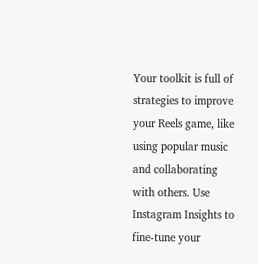Your toolkit is full of strategies to improve your Reels game, like using popular music and collaborating with others. Use Instagram Insights to fine-tune your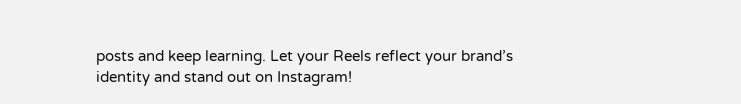posts and keep learning. Let your Reels reflect your brand’s identity and stand out on Instagram!